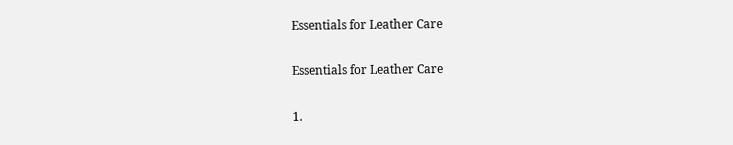Essentials for Leather Care

Essentials for Leather Care

1.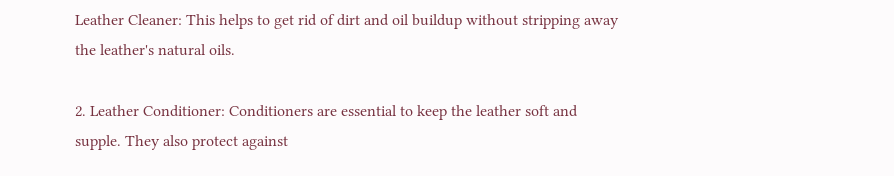Leather Cleaner: This helps to get rid of dirt and oil buildup without stripping away the leather's natural oils.

2. Leather Conditioner: Conditioners are essential to keep the leather soft and supple. They also protect against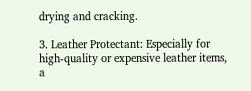drying and cracking.

3. Leather Protectant: Especially for high-quality or expensive leather items, a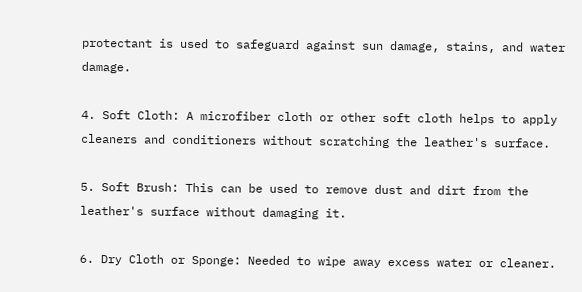protectant is used to safeguard against sun damage, stains, and water damage.

4. Soft Cloth: A microfiber cloth or other soft cloth helps to apply cleaners and conditioners without scratching the leather's surface.

5. Soft Brush: This can be used to remove dust and dirt from the leather's surface without damaging it.

6. Dry Cloth or Sponge: Needed to wipe away excess water or cleaner.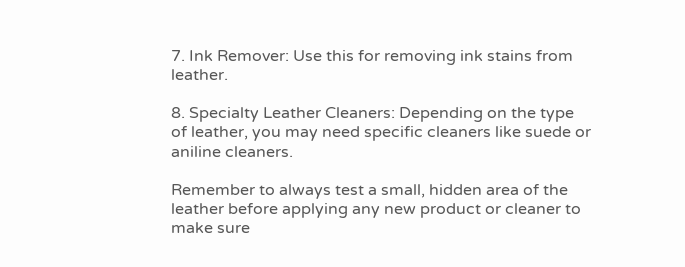7. Ink Remover: Use this for removing ink stains from leather.

8. Specialty Leather Cleaners: Depending on the type of leather, you may need specific cleaners like suede or aniline cleaners.

Remember to always test a small, hidden area of the leather before applying any new product or cleaner to make sure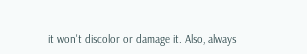it won't discolor or damage it. Also, always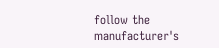follow the manufacturer's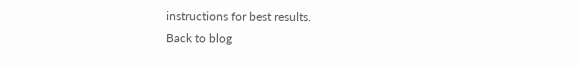instructions for best results.
Back to blog